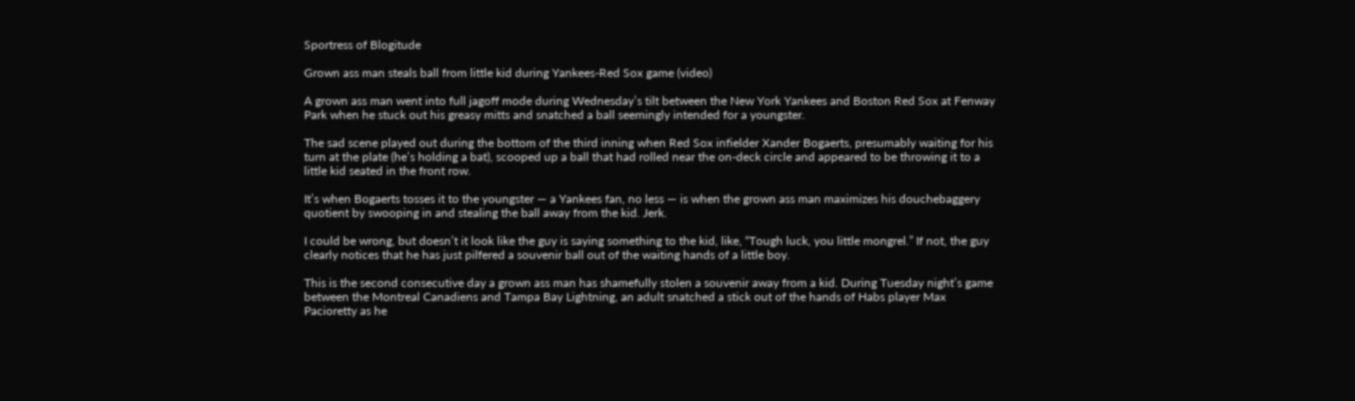Sportress of Blogitude

Grown ass man steals ball from little kid during Yankees-Red Sox game (video)

A grown ass man went into full jagoff mode during Wednesday’s tilt between the New York Yankees and Boston Red Sox at Fenway Park when he stuck out his greasy mitts and snatched a ball seemingly intended for a youngster.

The sad scene played out during the bottom of the third inning when Red Sox infielder Xander Bogaerts, presumably waiting for his turn at the plate (he’s holding a bat), scooped up a ball that had rolled near the on-deck circle and appeared to be throwing it to a little kid seated in the front row.

It’s when Bogaerts tosses it to the youngster — a Yankees fan, no less — is when the grown ass man maximizes his douchebaggery quotient by swooping in and stealing the ball away from the kid. Jerk.

I could be wrong, but doesn’t it look like the guy is saying something to the kid, like, “Tough luck, you little mongrel.” If not, the guy clearly notices that he has just pilfered a souvenir ball out of the waiting hands of a little boy.

This is the second consecutive day a grown ass man has shamefully stolen a souvenir away from a kid. During Tuesday night’s game between the Montreal Canadiens and Tampa Bay Lightning, an adult snatched a stick out of the hands of Habs player Max Pacioretty as he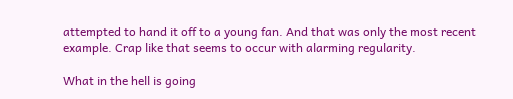attempted to hand it off to a young fan. And that was only the most recent example. Crap like that seems to occur with alarming regularity.

What in the hell is going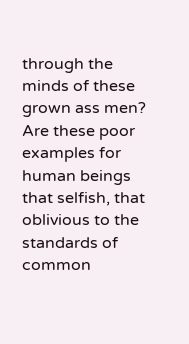through the minds of these grown ass men? Are these poor examples for human beings that selfish, that oblivious to the standards of common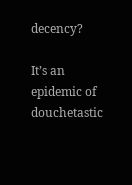decency?

It’s an epidemic of douchetastic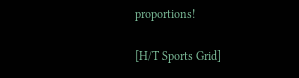proportions!

[H/T Sports Grid]